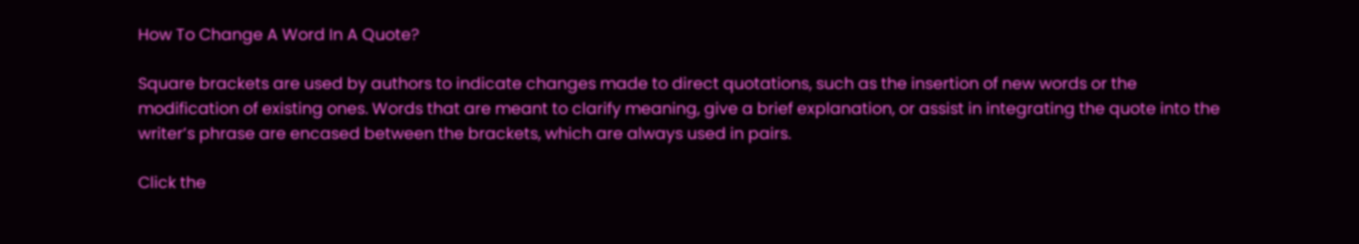How To Change A Word In A Quote?

Square brackets are used by authors to indicate changes made to direct quotations, such as the insertion of new words or the modification of existing ones. Words that are meant to clarify meaning, give a brief explanation, or assist in integrating the quote into the writer’s phrase are encased between the brackets, which are always used in pairs.

Click the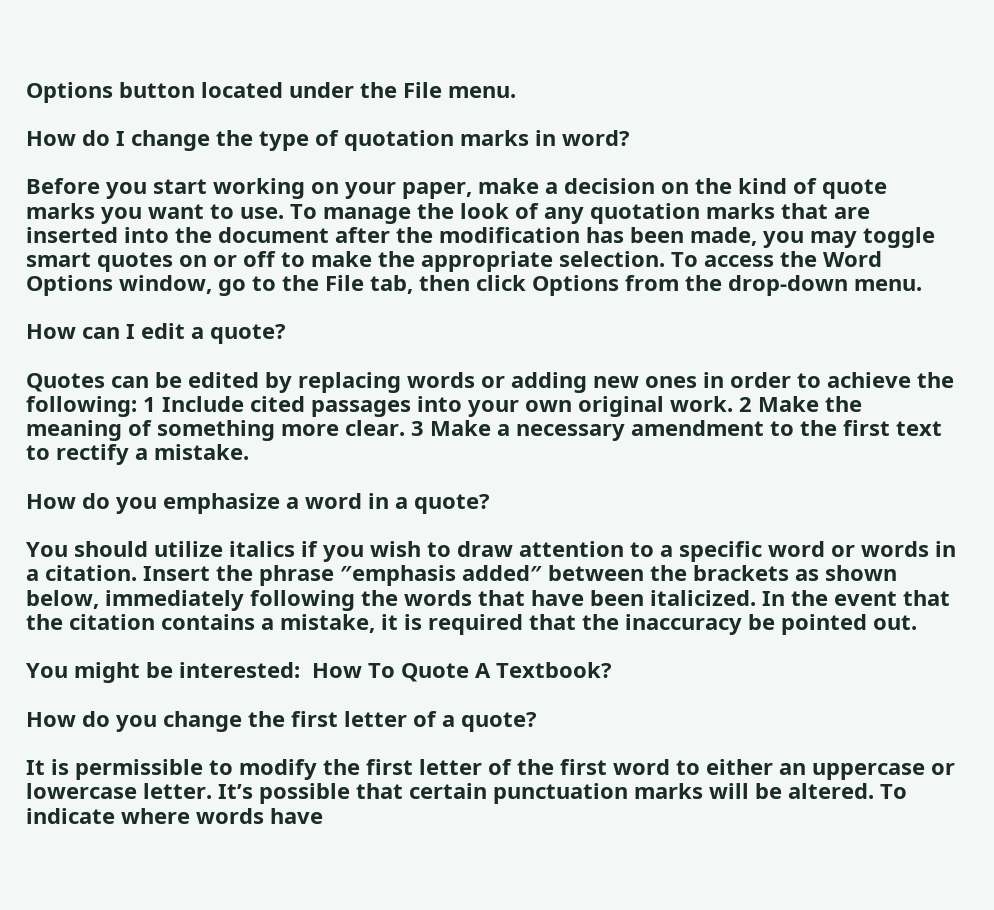Options button located under the File menu.

How do I change the type of quotation marks in word?

Before you start working on your paper, make a decision on the kind of quote marks you want to use. To manage the look of any quotation marks that are inserted into the document after the modification has been made, you may toggle smart quotes on or off to make the appropriate selection. To access the Word Options window, go to the File tab, then click Options from the drop-down menu.

How can I edit a quote?

Quotes can be edited by replacing words or adding new ones in order to achieve the following: 1 Include cited passages into your own original work. 2 Make the meaning of something more clear. 3 Make a necessary amendment to the first text to rectify a mistake.

How do you emphasize a word in a quote?

You should utilize italics if you wish to draw attention to a specific word or words in a citation. Insert the phrase ″emphasis added″ between the brackets as shown below, immediately following the words that have been italicized. In the event that the citation contains a mistake, it is required that the inaccuracy be pointed out.

You might be interested:  How To Quote A Textbook?

How do you change the first letter of a quote?

It is permissible to modify the first letter of the first word to either an uppercase or lowercase letter. It’s possible that certain punctuation marks will be altered. To indicate where words have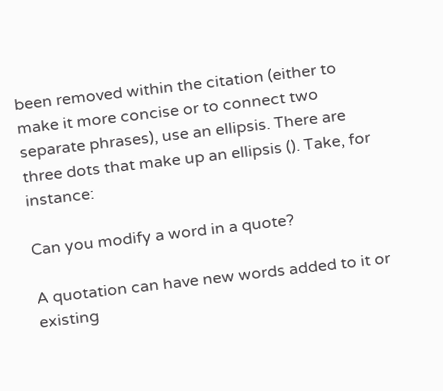been removed within the citation (either to make it more concise or to connect two separate phrases), use an ellipsis. There are three dots that make up an ellipsis (). Take, for instance:

Can you modify a word in a quote?

A quotation can have new words added to it or existing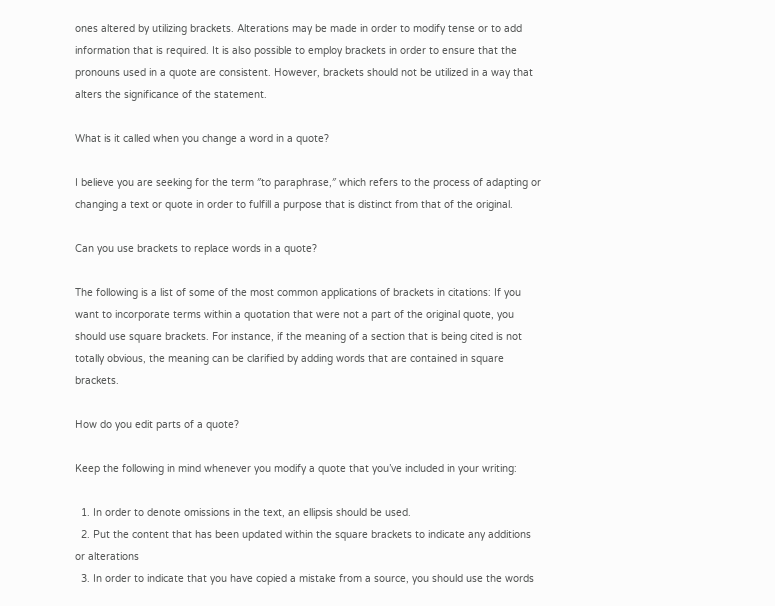ones altered by utilizing brackets. Alterations may be made in order to modify tense or to add information that is required. It is also possible to employ brackets in order to ensure that the pronouns used in a quote are consistent. However, brackets should not be utilized in a way that alters the significance of the statement.

What is it called when you change a word in a quote?

I believe you are seeking for the term ″to paraphrase,″ which refers to the process of adapting or changing a text or quote in order to fulfill a purpose that is distinct from that of the original.

Can you use brackets to replace words in a quote?

The following is a list of some of the most common applications of brackets in citations: If you want to incorporate terms within a quotation that were not a part of the original quote, you should use square brackets. For instance, if the meaning of a section that is being cited is not totally obvious, the meaning can be clarified by adding words that are contained in square brackets.

How do you edit parts of a quote?

Keep the following in mind whenever you modify a quote that you’ve included in your writing:

  1. In order to denote omissions in the text, an ellipsis should be used.
  2. Put the content that has been updated within the square brackets to indicate any additions or alterations
  3. In order to indicate that you have copied a mistake from a source, you should use the words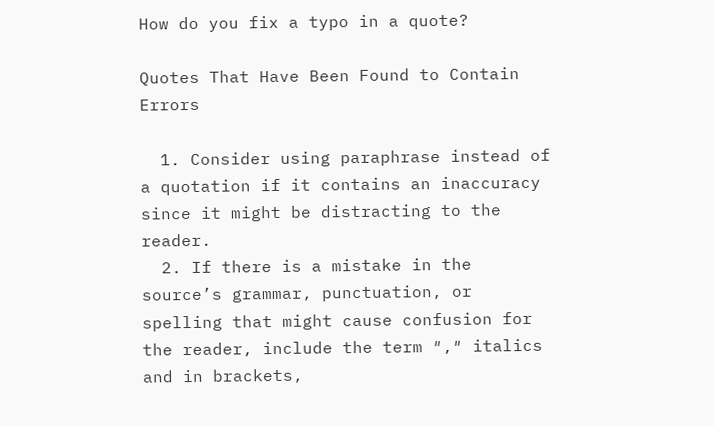How do you fix a typo in a quote?

Quotes That Have Been Found to Contain Errors

  1. Consider using paraphrase instead of a quotation if it contains an inaccuracy since it might be distracting to the reader.
  2. If there is a mistake in the source’s grammar, punctuation, or spelling that might cause confusion for the reader, include the term ″,″ italics and in brackets,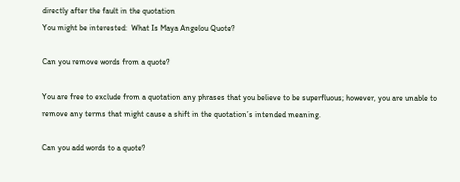directly after the fault in the quotation
You might be interested:  What Is Maya Angelou Quote?

Can you remove words from a quote?

You are free to exclude from a quotation any phrases that you believe to be superfluous; however, you are unable to remove any terms that might cause a shift in the quotation’s intended meaning.

Can you add words to a quote?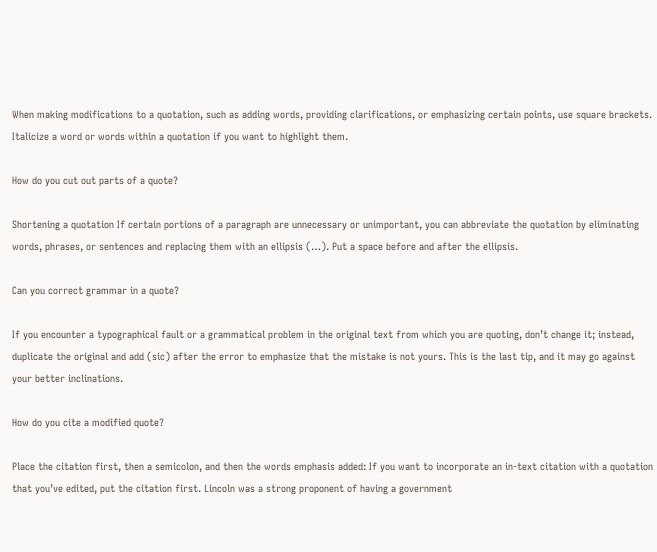When making modifications to a quotation, such as adding words, providing clarifications, or emphasizing certain points, use square brackets. Italicize a word or words within a quotation if you want to highlight them.

How do you cut out parts of a quote?

Shortening a quotation If certain portions of a paragraph are unnecessary or unimportant, you can abbreviate the quotation by eliminating words, phrases, or sentences and replacing them with an ellipsis (…). Put a space before and after the ellipsis.

Can you correct grammar in a quote?

If you encounter a typographical fault or a grammatical problem in the original text from which you are quoting, don’t change it; instead, duplicate the original and add (sic) after the error to emphasize that the mistake is not yours. This is the last tip, and it may go against your better inclinations.

How do you cite a modified quote?

Place the citation first, then a semicolon, and then the words emphasis added: If you want to incorporate an in-text citation with a quotation that you’ve edited, put the citation first. Lincoln was a strong proponent of having a government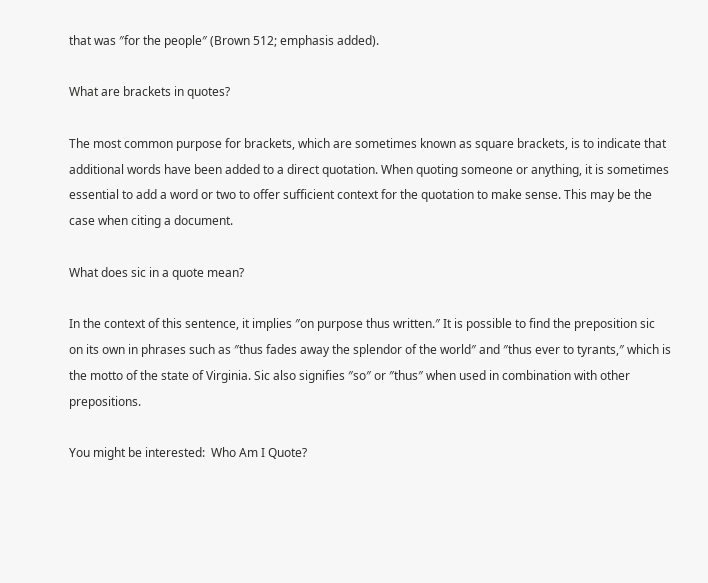that was ″for the people″ (Brown 512; emphasis added).

What are brackets in quotes?

The most common purpose for brackets, which are sometimes known as square brackets, is to indicate that additional words have been added to a direct quotation. When quoting someone or anything, it is sometimes essential to add a word or two to offer sufficient context for the quotation to make sense. This may be the case when citing a document.

What does sic in a quote mean?

In the context of this sentence, it implies ″on purpose thus written.″ It is possible to find the preposition sic on its own in phrases such as ″thus fades away the splendor of the world″ and ″thus ever to tyrants,″ which is the motto of the state of Virginia. Sic also signifies ″so″ or ″thus″ when used in combination with other prepositions.

You might be interested:  Who Am I Quote?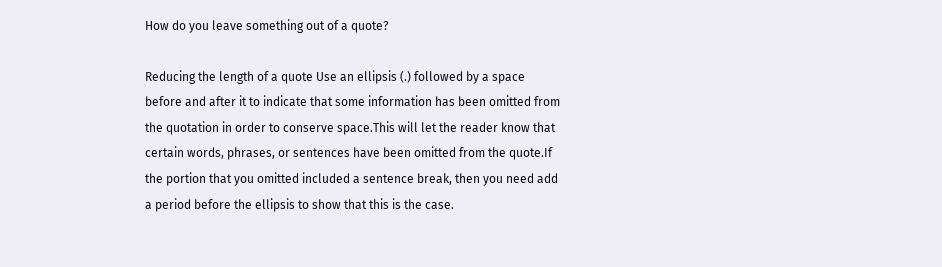How do you leave something out of a quote?

Reducing the length of a quote Use an ellipsis (.) followed by a space before and after it to indicate that some information has been omitted from the quotation in order to conserve space.This will let the reader know that certain words, phrases, or sentences have been omitted from the quote.If the portion that you omitted included a sentence break, then you need add a period before the ellipsis to show that this is the case.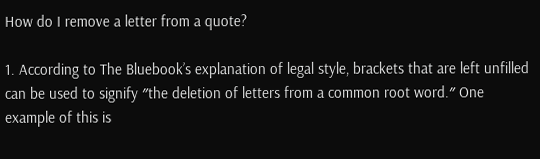How do I remove a letter from a quote?

1. According to The Bluebook’s explanation of legal style, brackets that are left unfilled can be used to signify ″the deletion of letters from a common root word.″ One example of this is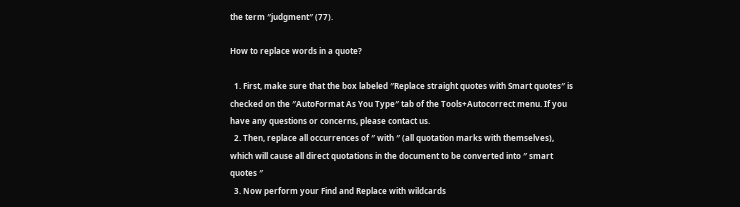the term ″judgment″ (77).

How to replace words in a quote?

  1. First, make sure that the box labeled ″Replace straight quotes with Smart quotes″ is checked on the ″AutoFormat As You Type″ tab of the Tools+Autocorrect menu. If you have any questions or concerns, please contact us.
  2. Then, replace all occurrences of ″ with ″ (all quotation marks with themselves), which will cause all direct quotations in the document to be converted into ″ smart quotes ″
  3. Now perform your Find and Replace with wildcards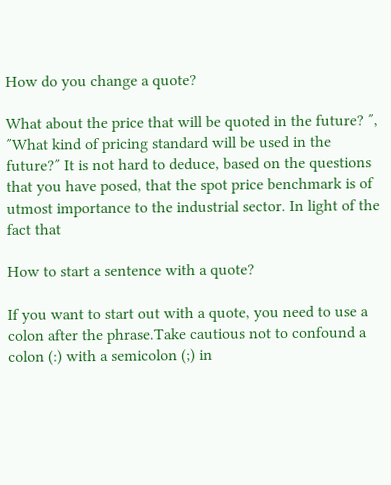How do you change a quote?

What about the price that will be quoted in the future? ″, ″What kind of pricing standard will be used in the future?″ It is not hard to deduce, based on the questions that you have posed, that the spot price benchmark is of utmost importance to the industrial sector. In light of the fact that

How to start a sentence with a quote?

If you want to start out with a quote, you need to use a colon after the phrase.Take cautious not to confound a colon (:) with a semicolon (;) in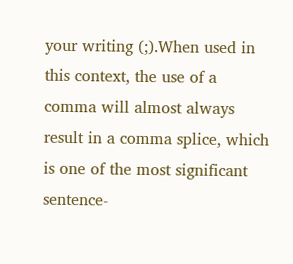your writing (;).When used in this context, the use of a comma will almost always result in a comma splice, which is one of the most significant sentence-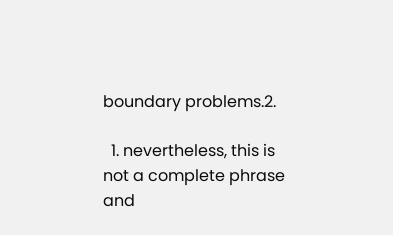boundary problems.2.

  1. nevertheless, this is not a complete phrase and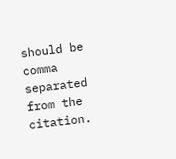should be comma separated from the citation.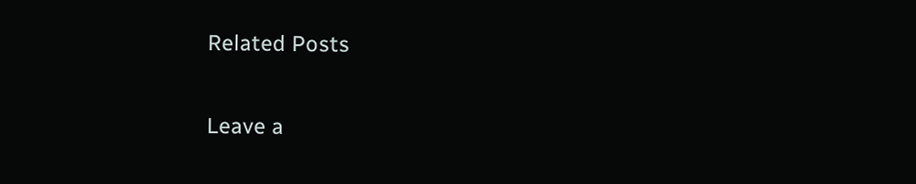Related Posts

Leave a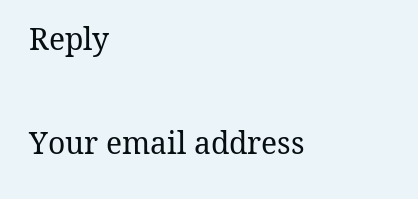Reply

Your email address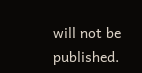will not be published.